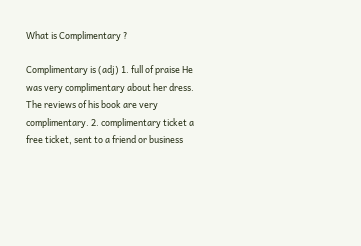What is Complimentary ?

Complimentary is (adj) 1. full of praise He was very complimentary about her dress. The reviews of his book are very complimentary. 2. complimentary ticket a free ticket, sent to a friend or business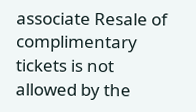associate Resale of complimentary tickets is not allowed by the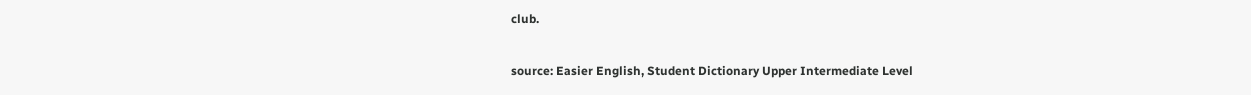club.


source: Easier English, Student Dictionary Upper Intermediate Level